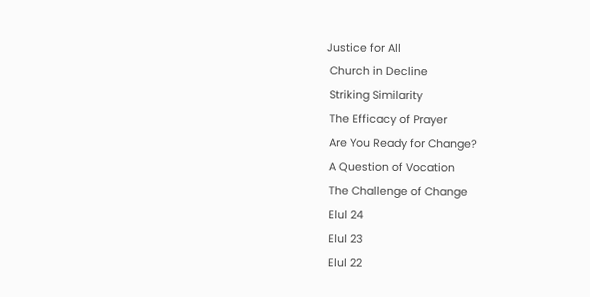Justice for All
 Church in Decline
 Striking Similarity
 The Efficacy of Prayer
 Are You Ready for Change?
 A Question of Vocation
 The Challenge of Change
 Elul 24
 Elul 23
 Elul 22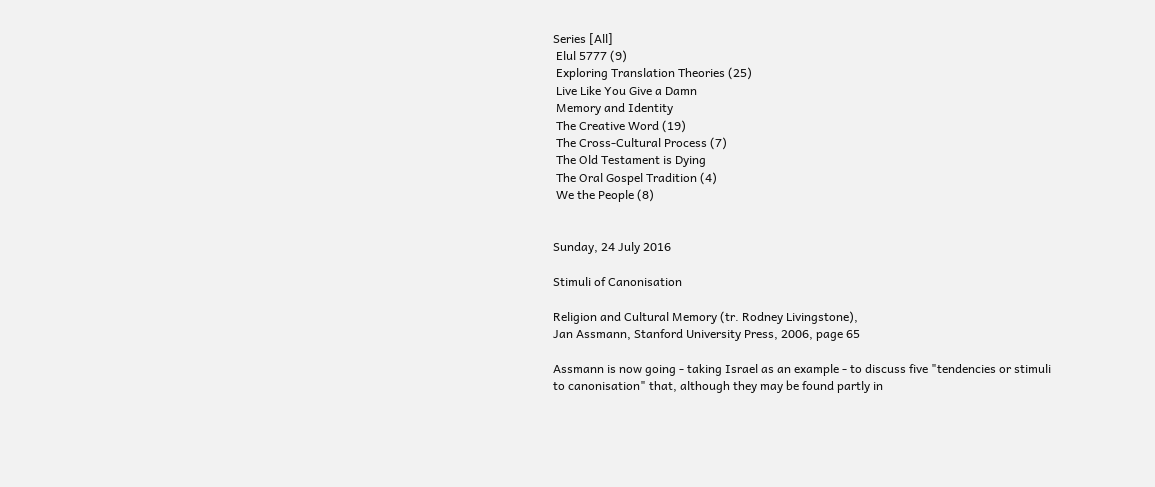Series [All]
 Elul 5777 (9)
 Exploring Translation Theories (25)
 Live Like You Give a Damn
 Memory and Identity
 The Creative Word (19)
 The Cross-Cultural Process (7)
 The Old Testament is Dying
 The Oral Gospel Tradition (4)
 We the People (8)


Sunday, 24 July 2016

Stimuli of Canonisation

Religion and Cultural Memory (tr. Rodney Livingstone),
Jan Assmann, Stanford University Press, 2006, page 65

Assmann is now going - taking Israel as an example - to discuss five "tendencies or stimuli to canonisation" that, although they may be found partly in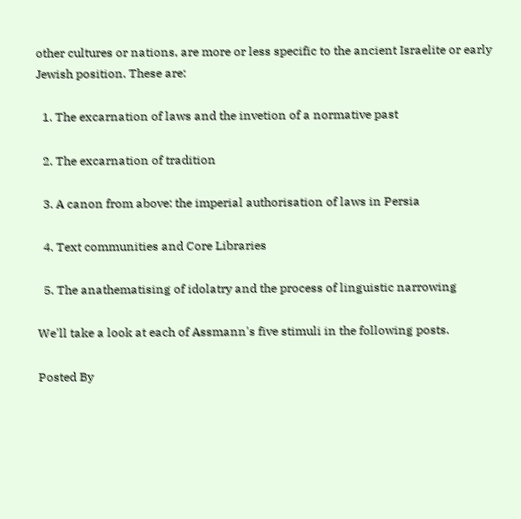other cultures or nations, are more or less specific to the ancient Israelite or early Jewish position. These are:

  1. The excarnation of laws and the invetion of a normative past

  2. The excarnation of tradition

  3. A canon from above: the imperial authorisation of laws in Persia

  4. Text communities and Core Libraries

  5. The anathematising of idolatry and the process of linguistic narrowing

We'll take a look at each of Assmann's five stimuli in the following posts.

Posted By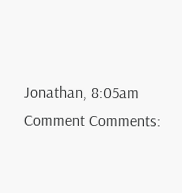Jonathan, 8:05am Comment Comments: